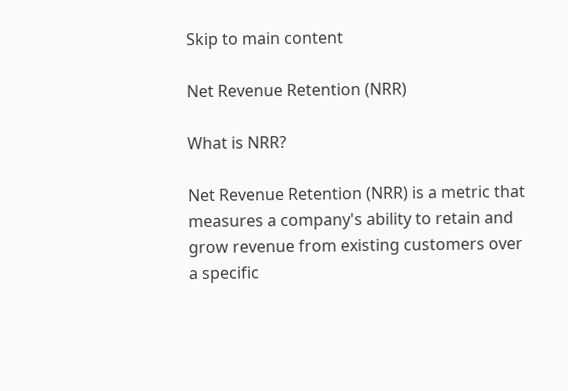Skip to main content

Net Revenue Retention (NRR)

What is NRR?

Net Revenue Retention (NRR) is a metric that measures a company's ability to retain and grow revenue from existing customers over a specific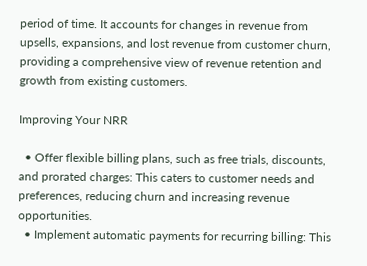period of time. It accounts for changes in revenue from upsells, expansions, and lost revenue from customer churn, providing a comprehensive view of revenue retention and growth from existing customers.

Improving Your NRR

  • Offer flexible billing plans, such as free trials, discounts, and prorated charges: This caters to customer needs and preferences, reducing churn and increasing revenue opportunities.
  • Implement automatic payments for recurring billing: This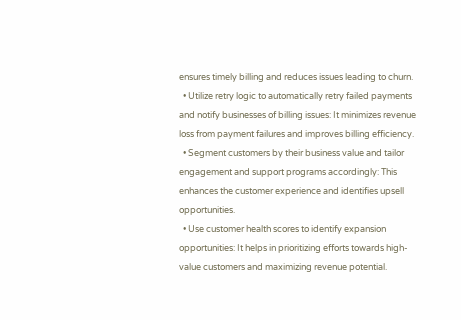ensures timely billing and reduces issues leading to churn.
  • Utilize retry logic to automatically retry failed payments and notify businesses of billing issues: It minimizes revenue loss from payment failures and improves billing efficiency.
  • Segment customers by their business value and tailor engagement and support programs accordingly: This enhances the customer experience and identifies upsell opportunities.
  • Use customer health scores to identify expansion opportunities: It helps in prioritizing efforts towards high-value customers and maximizing revenue potential.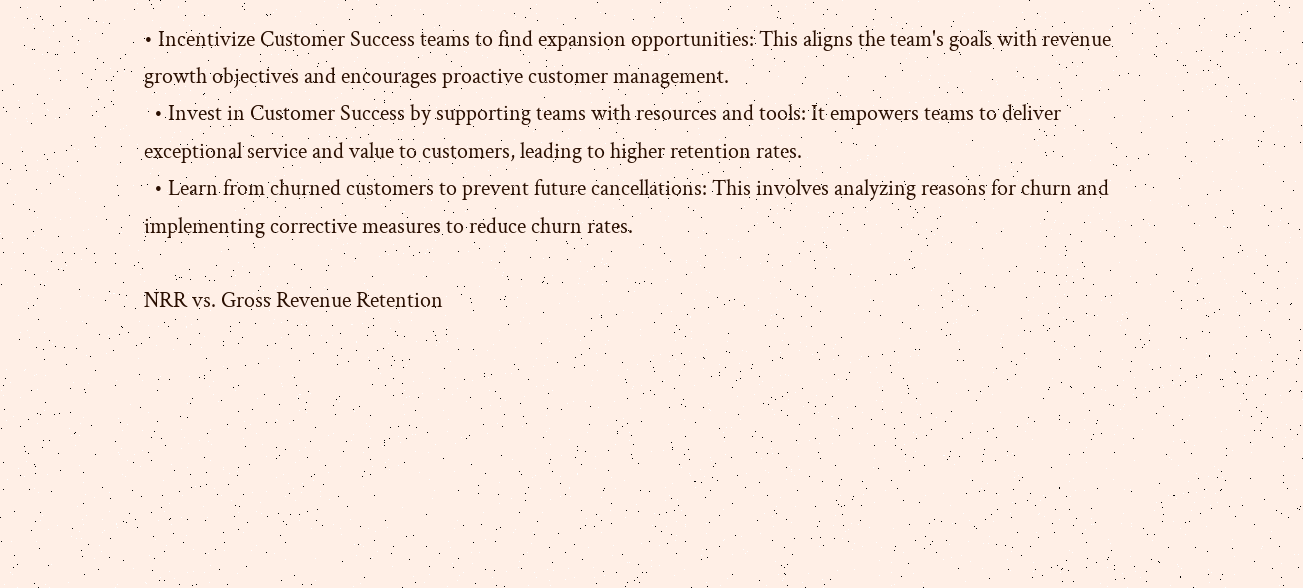• Incentivize Customer Success teams to find expansion opportunities: This aligns the team's goals with revenue growth objectives and encourages proactive customer management.
  • Invest in Customer Success by supporting teams with resources and tools: It empowers teams to deliver exceptional service and value to customers, leading to higher retention rates.
  • Learn from churned customers to prevent future cancellations: This involves analyzing reasons for churn and implementing corrective measures to reduce churn rates.

NRR vs. Gross Revenue Retention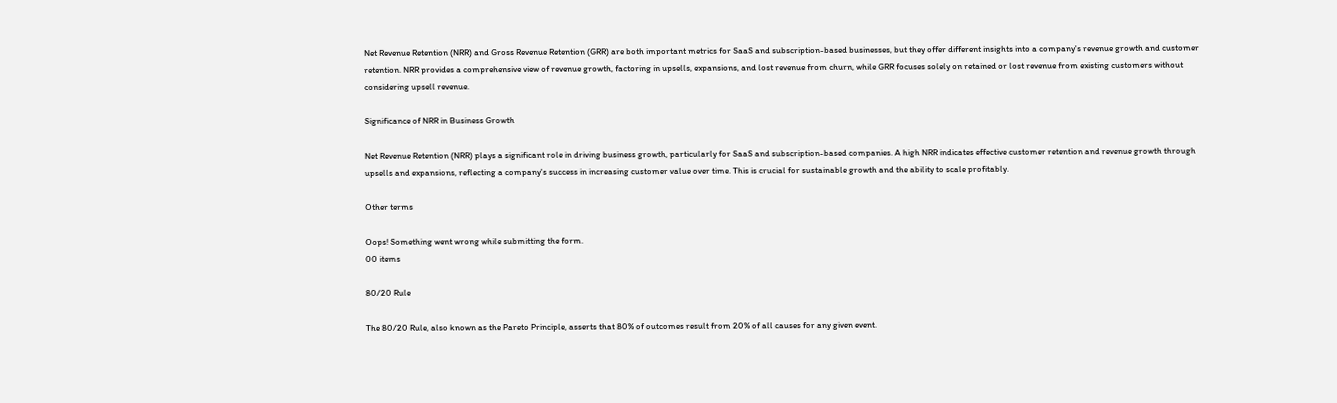Net Revenue Retention (NRR) and Gross Revenue Retention (GRR) are both important metrics for SaaS and subscription-based businesses, but they offer different insights into a company's revenue growth and customer retention. NRR provides a comprehensive view of revenue growth, factoring in upsells, expansions, and lost revenue from churn, while GRR focuses solely on retained or lost revenue from existing customers without considering upsell revenue.

Significance of NRR in Business Growth

Net Revenue Retention (NRR) plays a significant role in driving business growth, particularly for SaaS and subscription-based companies. A high NRR indicates effective customer retention and revenue growth through upsells and expansions, reflecting a company's success in increasing customer value over time. This is crucial for sustainable growth and the ability to scale profitably.

Other terms

Oops! Something went wrong while submitting the form.
00 items

80/20 Rule

The 80/20 Rule, also known as the Pareto Principle, asserts that 80% of outcomes result from 20% of all causes for any given event.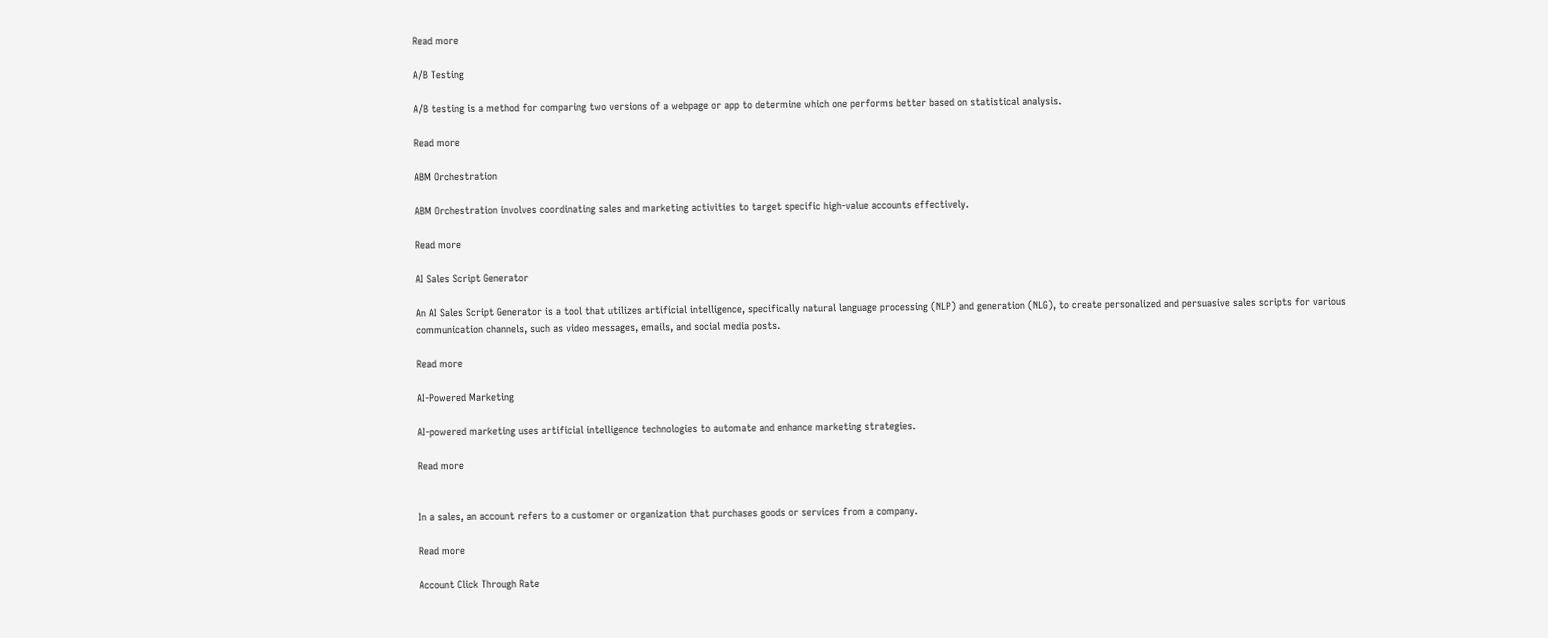Read more

A/B Testing

A/B testing is a method for comparing two versions of a webpage or app to determine which one performs better based on statistical analysis.

Read more

ABM Orchestration

ABM Orchestration involves coordinating sales and marketing activities to target specific high-value accounts effectively.

Read more

AI Sales Script Generator

An AI Sales Script Generator is a tool that utilizes artificial intelligence, specifically natural language processing (NLP) and generation (NLG), to create personalized and persuasive sales scripts for various communication channels, such as video messages, emails, and social media posts.

Read more

AI-Powered Marketing

AI-powered marketing uses artificial intelligence technologies to automate and enhance marketing strategies.

Read more


In a sales, an account refers to a customer or organization that purchases goods or services from a company.

Read more

Account Click Through Rate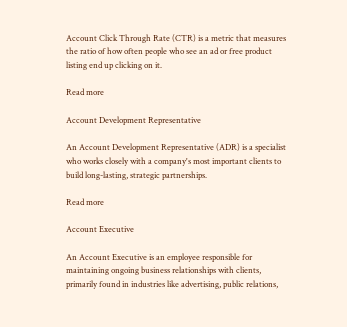Account Click Through Rate (CTR) is a metric that measures the ratio of how often people who see an ad or free product listing end up clicking on it.

Read more

Account Development Representative

An Account Development Representative (ADR) is a specialist who works closely with a company's most important clients to build long-lasting, strategic partnerships.

Read more

Account Executive

An Account Executive is an employee responsible for maintaining ongoing business relationships with clients, primarily found in industries like advertising, public relations,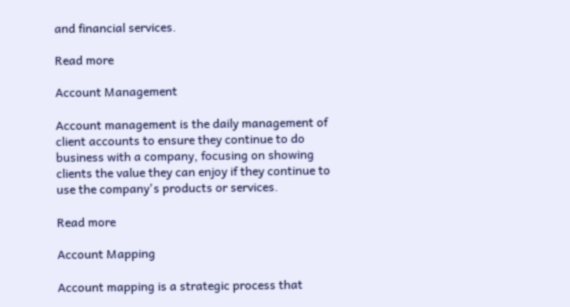and financial services.

Read more

Account Management

Account management is the daily management of client accounts to ensure they continue to do business with a company, focusing on showing clients the value they can enjoy if they continue to use the company's products or services.

Read more

Account Mapping

Account mapping is a strategic process that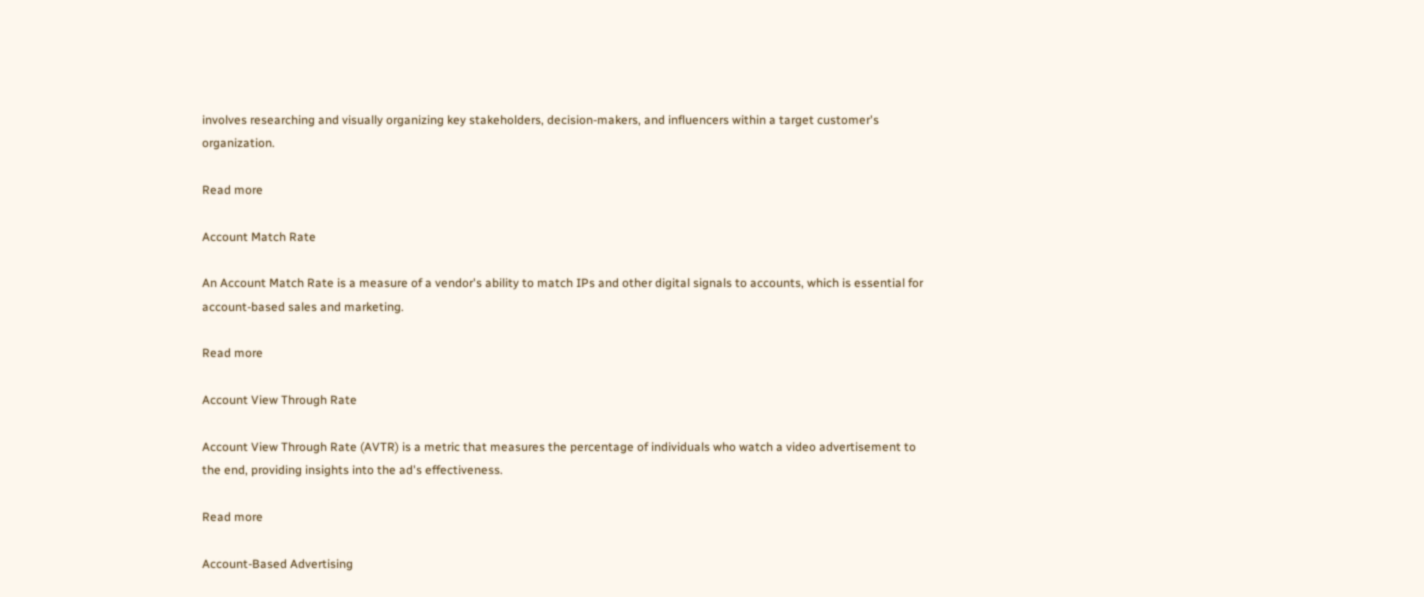involves researching and visually organizing key stakeholders, decision-makers, and influencers within a target customer's organization.

Read more

Account Match Rate

An Account Match Rate is a measure of a vendor's ability to match IPs and other digital signals to accounts, which is essential for account-based sales and marketing.

Read more

Account View Through Rate

Account View Through Rate (AVTR) is a metric that measures the percentage of individuals who watch a video advertisement to the end, providing insights into the ad's effectiveness.

Read more

Account-Based Advertising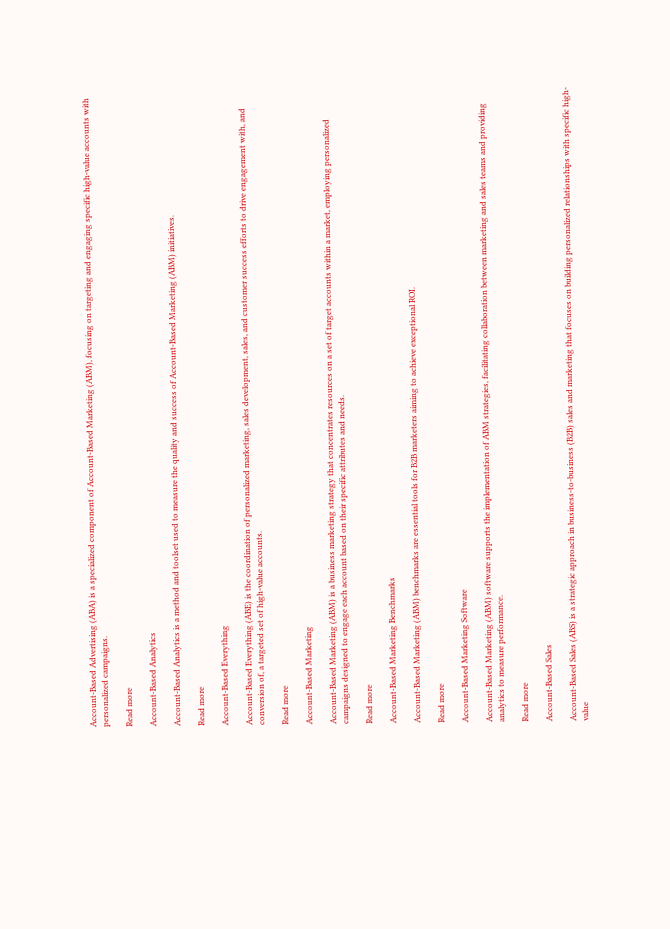Account-Based Advertising (ABA) is a specialized component of Account-Based Marketing (ABM), focusing on targeting and engaging specific high-value accounts with personalized campaigns.

Read more

Account-Based Analytics

Account-Based Analytics is a method and toolset used to measure the quality and success of Account-Based Marketing (ABM) initiatives.

Read more

Account-Based Everything

Account-Based Everything (ABE) is the coordination of personalized marketing, sales development, sales, and customer success efforts to drive engagement with, and conversion of, a targeted set of high-value accounts.

Read more

Account-Based Marketing

Account-Based Marketing (ABM) is a business marketing strategy that concentrates resources on a set of target accounts within a market, employing personalized campaigns designed to engage each account based on their specific attributes and needs.

Read more

Account-Based Marketing Benchmarks

Account-Based Marketing (ABM) benchmarks are essential tools for B2B marketers aiming to achieve exceptional ROI.

Read more

Account-Based Marketing Software

Account-Based Marketing (ABM) software supports the implementation of ABM strategies, facilitating collaboration between marketing and sales teams and providing analytics to measure performance.

Read more

Account-Based Sales

Account-Based Sales (ABS) is a strategic approach in business-to-business (B2B) sales and marketing that focuses on building personalized relationships with specific high-value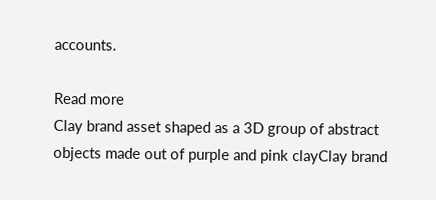accounts.

Read more
Clay brand asset shaped as a 3D group of abstract objects made out of purple and pink clayClay brand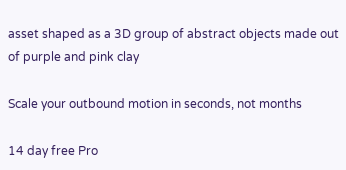asset shaped as a 3D group of abstract objects made out of purple and pink clay

Scale your outbound motion in seconds, not months

14 day free Pro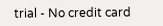trial - No credit card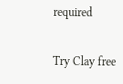required

Try Clay free